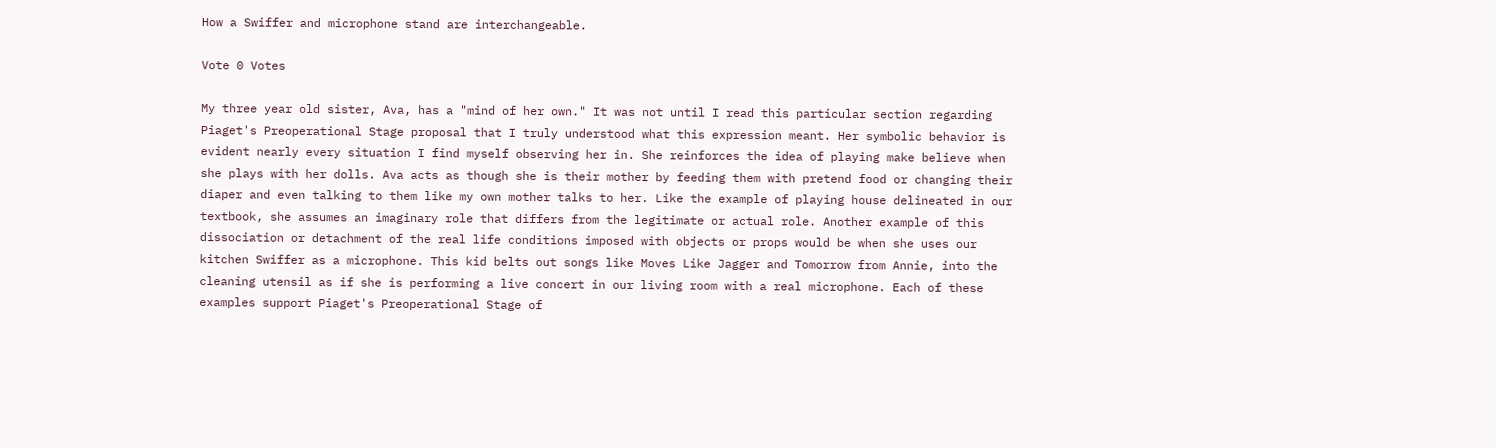How a Swiffer and microphone stand are interchangeable.

Vote 0 Votes

My three year old sister, Ava, has a "mind of her own." It was not until I read this particular section regarding Piaget's Preoperational Stage proposal that I truly understood what this expression meant. Her symbolic behavior is evident nearly every situation I find myself observing her in. She reinforces the idea of playing make believe when she plays with her dolls. Ava acts as though she is their mother by feeding them with pretend food or changing their diaper and even talking to them like my own mother talks to her. Like the example of playing house delineated in our textbook, she assumes an imaginary role that differs from the legitimate or actual role. Another example of this dissociation or detachment of the real life conditions imposed with objects or props would be when she uses our kitchen Swiffer as a microphone. This kid belts out songs like Moves Like Jagger and Tomorrow from Annie, into the cleaning utensil as if she is performing a live concert in our living room with a real microphone. Each of these examples support Piaget's Preoperational Stage of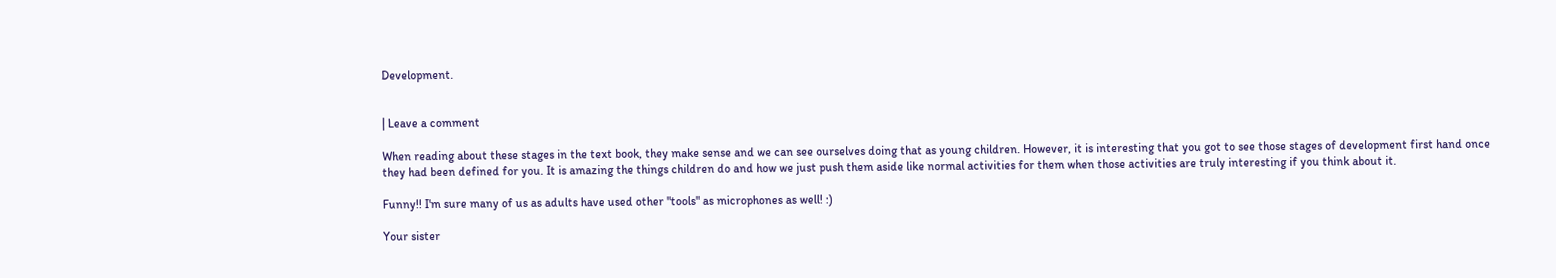Development.


| Leave a comment

When reading about these stages in the text book, they make sense and we can see ourselves doing that as young children. However, it is interesting that you got to see those stages of development first hand once they had been defined for you. It is amazing the things children do and how we just push them aside like normal activities for them when those activities are truly interesting if you think about it.

Funny!! I'm sure many of us as adults have used other "tools" as microphones as well! :)

Your sister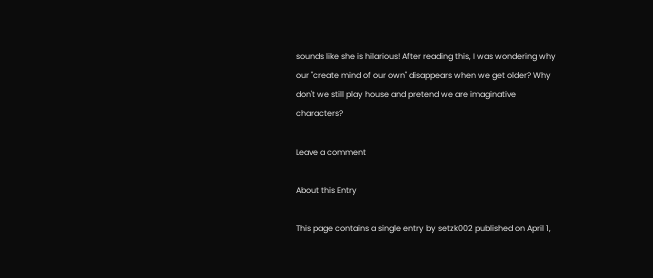sounds like she is hilarious! After reading this, I was wondering why our "create mind of our own" disappears when we get older? Why don't we still play house and pretend we are imaginative characters?

Leave a comment

About this Entry

This page contains a single entry by setzk002 published on April 1,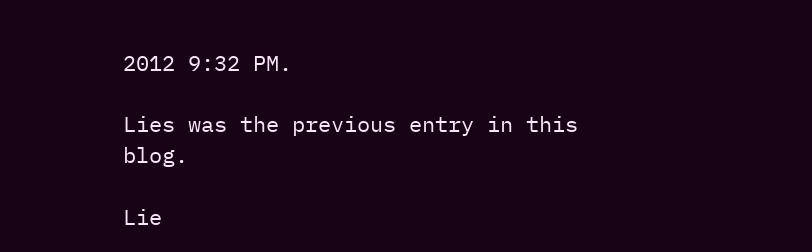2012 9:32 PM.

Lies was the previous entry in this blog.

Lie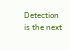Detection is the next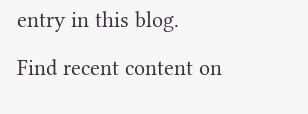entry in this blog.

Find recent content on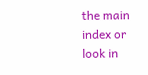the main index or look in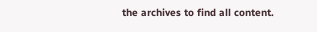the archives to find all content.